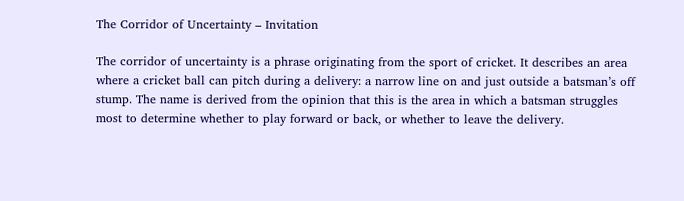The Corridor of Uncertainty – Invitation

The corridor of uncertainty is a phrase originating from the sport of cricket. It describes an area where a cricket ball can pitch during a delivery: a narrow line on and just outside a batsman’s off stump. The name is derived from the opinion that this is the area in which a batsman struggles most to determine whether to play forward or back, or whether to leave the delivery.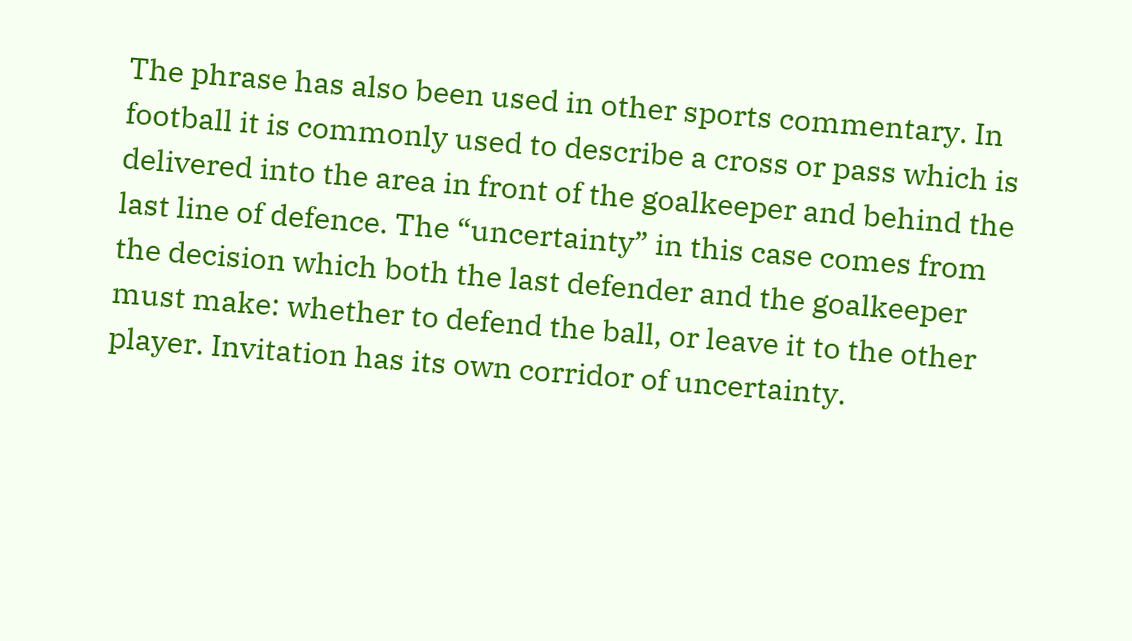The phrase has also been used in other sports commentary. In football it is commonly used to describe a cross or pass which is delivered into the area in front of the goalkeeper and behind the last line of defence. The “uncertainty” in this case comes from the decision which both the last defender and the goalkeeper must make: whether to defend the ball, or leave it to the other player. Invitation has its own corridor of uncertainty.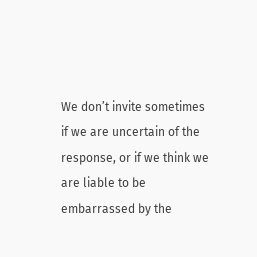We don’t invite sometimes if we are uncertain of the response, or if we think we are liable to be embarrassed by the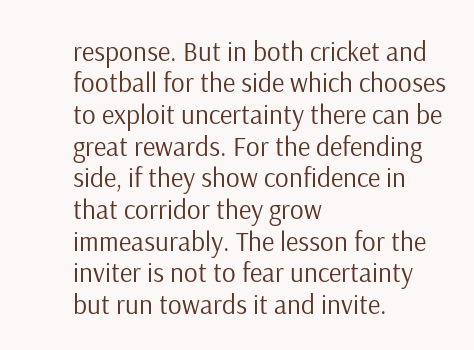response. But in both cricket and football for the side which chooses to exploit uncertainty there can be great rewards. For the defending side, if they show confidence in that corridor they grow immeasurably. The lesson for the inviter is not to fear uncertainty but run towards it and invite.